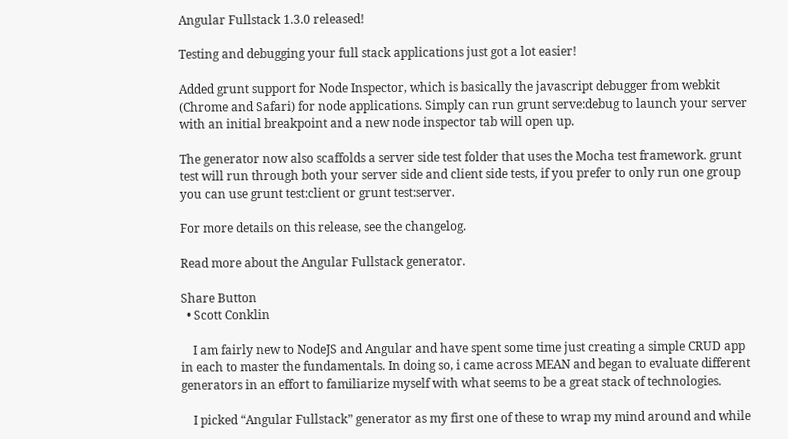Angular Fullstack 1.3.0 released!

Testing and debugging your full stack applications just got a lot easier!

Added grunt support for Node Inspector, which is basically the javascript debugger from webkit (Chrome and Safari) for node applications. Simply can run grunt serve:debug to launch your server with an initial breakpoint and a new node inspector tab will open up.

The generator now also scaffolds a server side test folder that uses the Mocha test framework. grunt test will run through both your server side and client side tests, if you prefer to only run one group you can use grunt test:client or grunt test:server.

For more details on this release, see the changelog.

Read more about the Angular Fullstack generator.

Share Button
  • Scott Conklin

    I am fairly new to NodeJS and Angular and have spent some time just creating a simple CRUD app in each to master the fundamentals. In doing so, i came across MEAN and began to evaluate different generators in an effort to familiarize myself with what seems to be a great stack of technologies.

    I picked “Angular Fullstack” generator as my first one of these to wrap my mind around and while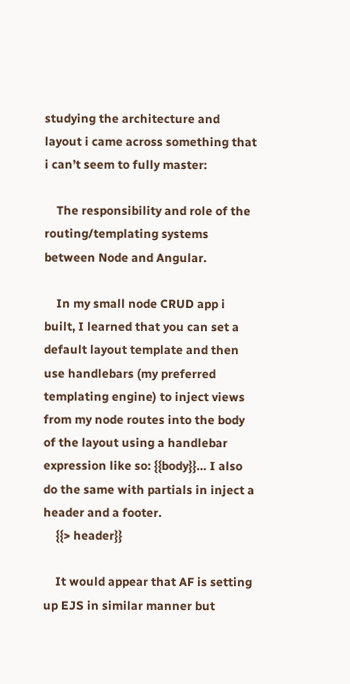studying the architecture and layout i came across something that i can’t seem to fully master:

    The responsibility and role of the routing/templating systems between Node and Angular.

    In my small node CRUD app i built, I learned that you can set a default layout template and then use handlebars (my preferred templating engine) to inject views from my node routes into the body of the layout using a handlebar expression like so: {{body}}… I also do the same with partials in inject a header and a footer.
    {{> header}}

    It would appear that AF is setting up EJS in similar manner but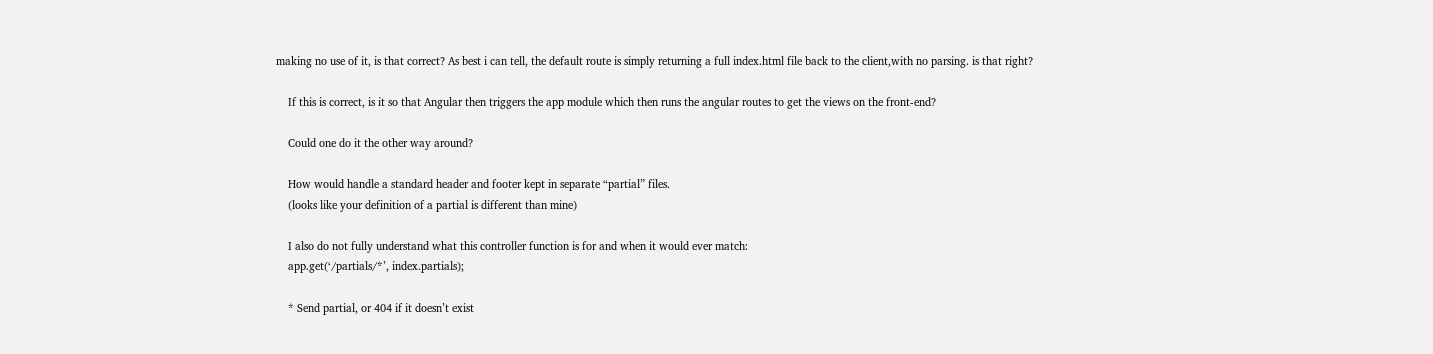making no use of it, is that correct? As best i can tell, the default route is simply returning a full index.html file back to the client,with no parsing. is that right?

    If this is correct, is it so that Angular then triggers the app module which then runs the angular routes to get the views on the front-end?

    Could one do it the other way around?

    How would handle a standard header and footer kept in separate “partial” files.
    (looks like your definition of a partial is different than mine)

    I also do not fully understand what this controller function is for and when it would ever match:
    app.get(‘/partials/*’, index.partials);

    * Send partial, or 404 if it doesn’t exist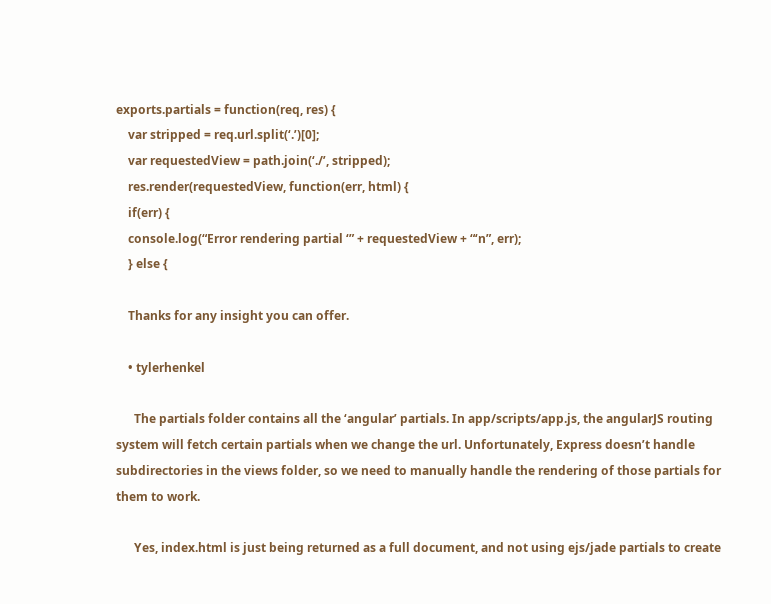exports.partials = function(req, res) {
    var stripped = req.url.split(‘.’)[0];
    var requestedView = path.join(‘./’, stripped);
    res.render(requestedView, function(err, html) {
    if(err) {
    console.log(“Error rendering partial ‘” + requestedView + “‘n”, err);
    } else {

    Thanks for any insight you can offer.

    • tylerhenkel

      The partials folder contains all the ‘angular’ partials. In app/scripts/app.js, the angularJS routing system will fetch certain partials when we change the url. Unfortunately, Express doesn’t handle subdirectories in the views folder, so we need to manually handle the rendering of those partials for them to work.

      Yes, index.html is just being returned as a full document, and not using ejs/jade partials to create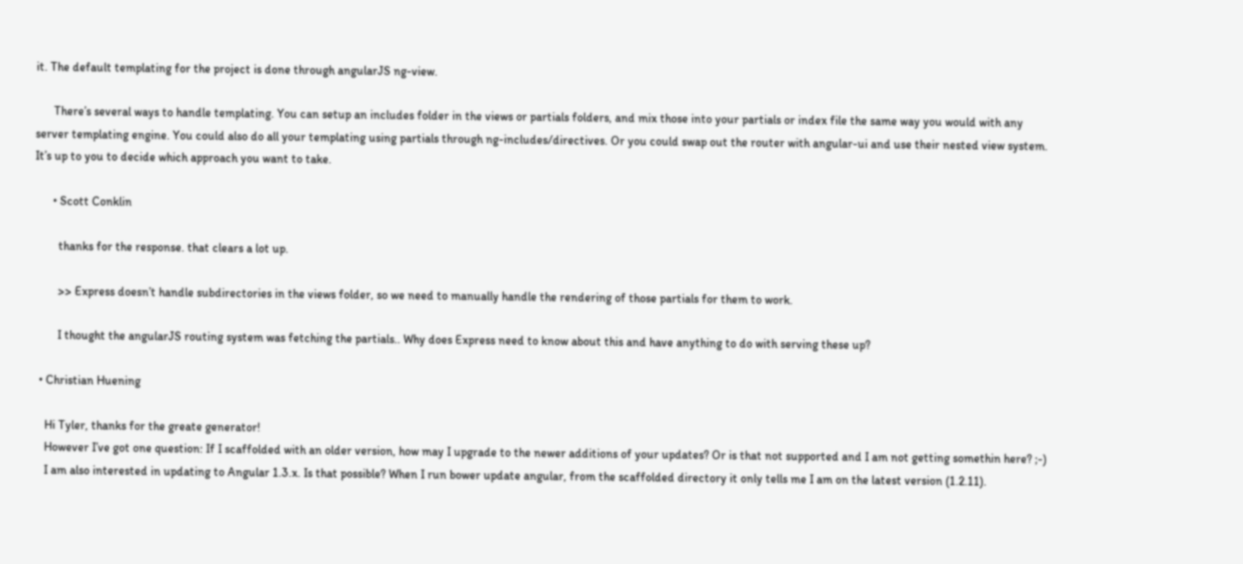it. The default templating for the project is done through angularJS ng-view.

      There’s several ways to handle templating. You can setup an includes folder in the views or partials folders, and mix those into your partials or index file the same way you would with any server templating engine. You could also do all your templating using partials through ng-includes/directives. Or you could swap out the router with angular-ui and use their nested view system. It’s up to you to decide which approach you want to take.

      • Scott Conklin

        thanks for the response. that clears a lot up.

        >> Express doesn’t handle subdirectories in the views folder, so we need to manually handle the rendering of those partials for them to work.

        I thought the angularJS routing system was fetching the partials.. Why does Express need to know about this and have anything to do with serving these up?

  • Christian Huening

    Hi Tyler, thanks for the greate generator!
    However I’ve got one question: If I scaffolded with an older version, how may I upgrade to the newer additions of your updates? Or is that not supported and I am not getting somethin here? ;-)
    I am also interested in updating to Angular 1.3.x. Is that possible? When I run bower update angular, from the scaffolded directory it only tells me I am on the latest version (1.2.11).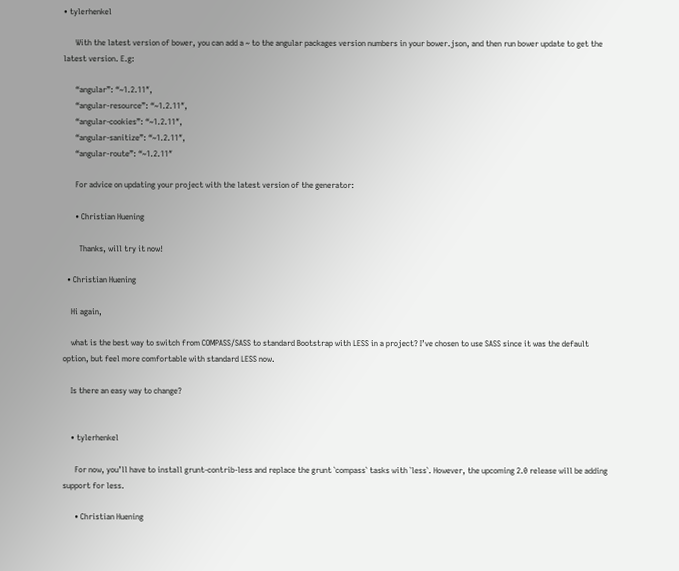• tylerhenkel

      With the latest version of bower, you can add a ~ to the angular packages version numbers in your bower.json, and then run bower update to get the latest version. E.g:

      “angular”: “~1.2.11″,
      “angular-resource”: “~1.2.11″,
      “angular-cookies”: “~1.2.11″,
      “angular-sanitize”: “~1.2.11″,
      “angular-route”: “~1.2.11″

      For advice on updating your project with the latest version of the generator:

      • Christian Huening

        Thanks, will try it now!

  • Christian Huening

    Hi again,

    what is the best way to switch from COMPASS/SASS to standard Bootstrap with LESS in a project? I’ve chosen to use SASS since it was the default option, but feel more comfortable with standard LESS now.

    Is there an easy way to change?


    • tylerhenkel

      For now, you’ll have to install grunt-contrib-less and replace the grunt `compass` tasks with `less`. However, the upcoming 2.0 release will be adding support for less.

      • Christian Huening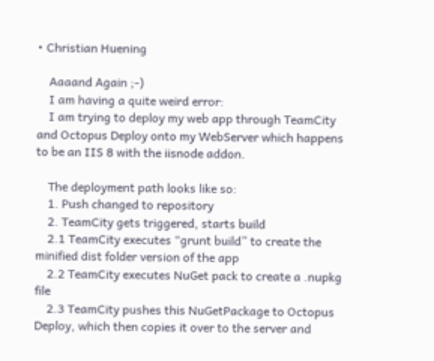• Christian Huening

    Aaaand Again ;-)
    I am having a quite weird error:
    I am trying to deploy my web app through TeamCity and Octopus Deploy onto my WebServer which happens to be an IIS 8 with the iisnode addon.

    The deployment path looks like so:
    1. Push changed to repository
    2. TeamCity gets triggered, starts build
    2.1 TeamCity executes “grunt build” to create the minified dist folder version of the app
    2.2 TeamCity executes NuGet pack to create a .nupkg file
    2.3 TeamCity pushes this NuGetPackage to Octopus Deploy, which then copies it over to the server and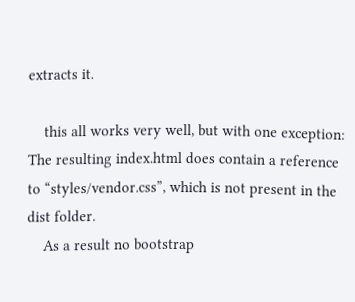extracts it.

    this all works very well, but with one exception: The resulting index.html does contain a reference to “styles/vendor.css”, which is not present in the dist folder.
    As a result no bootstrap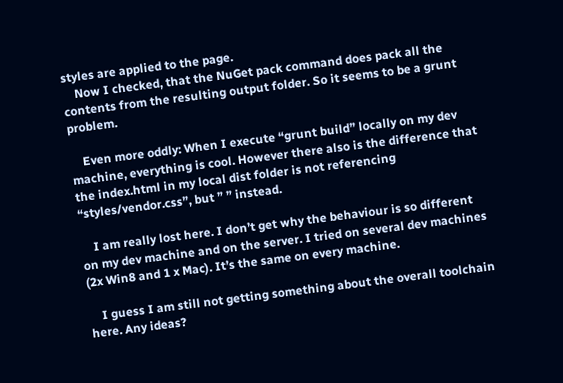styles are applied to the page.
    Now I checked, that the NuGet pack command does pack all the contents from the resulting output folder. So it seems to be a grunt problem.

    Even more oddly: When I execute “grunt build” locally on my dev machine, everything is cool. However there also is the difference that the index.html in my local dist folder is not referencing “styles/vendor.css”, but ” ” instead.

    I am really lost here. I don’t get why the behaviour is so different on my dev machine and on the server. I tried on several dev machines (2x Win8 and 1 x Mac). It’s the same on every machine.

    I guess I am still not getting something about the overall toolchain here. Any ideas?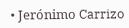• Jerónimo Carrizo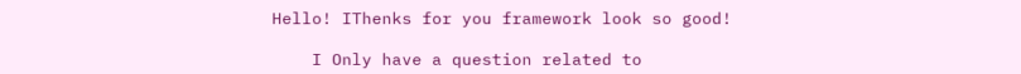Hello! IThenks for you framework look so good!

    I Only have a question related to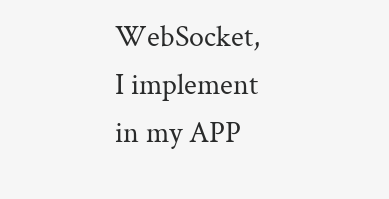WebSocket, I implement in my APP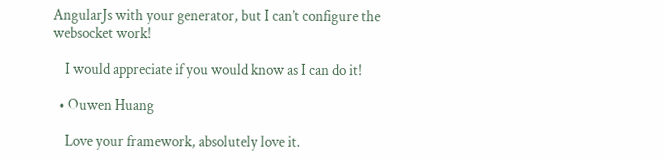AngularJs with your generator, but I can’t configure the websocket work!

    I would appreciate if you would know as I can do it!

  • Ouwen Huang

    Love your framework, absolutely love it.